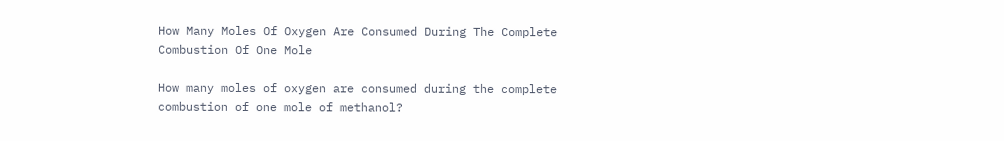How Many Moles Of Oxygen Are Consumed During The Complete Combustion Of One Mole

How many moles of oxygen are consumed during the complete combustion of one mole of methanol?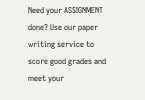Need your ASSIGNMENT done? Use our paper writing service to score good grades and meet your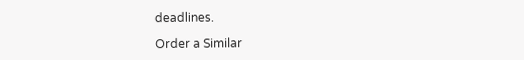deadlines.

Order a Similar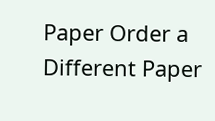Paper Order a Different Paper